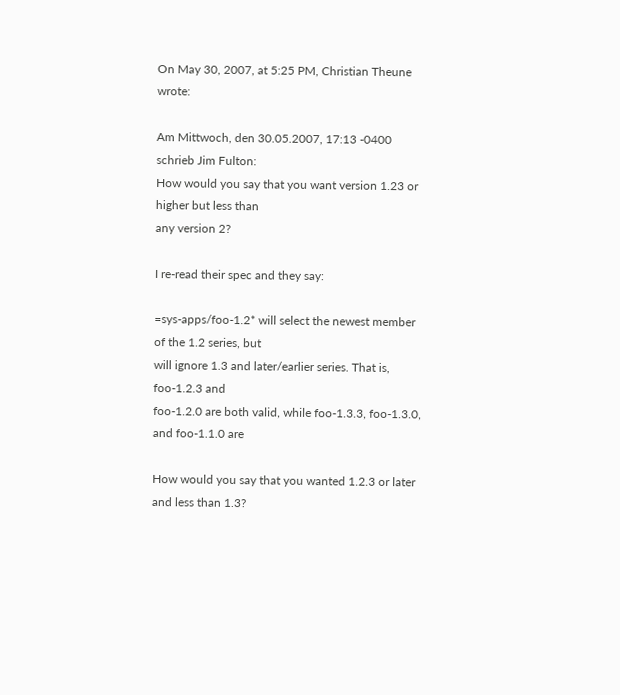On May 30, 2007, at 5:25 PM, Christian Theune wrote:

Am Mittwoch, den 30.05.2007, 17:13 -0400 schrieb Jim Fulton:
How would you say that you want version 1.23 or higher but less than
any version 2?

I re-read their spec and they say:

=sys-apps/foo-1.2* will select the newest member of the 1.2 series, but
will ignore 1.3 and later/earlier series. That is, foo-1.2.3 and
foo-1.2.0 are both valid, while foo-1.3.3, foo-1.3.0, and foo-1.1.0 are

How would you say that you wanted 1.2.3 or later and less than 1.3?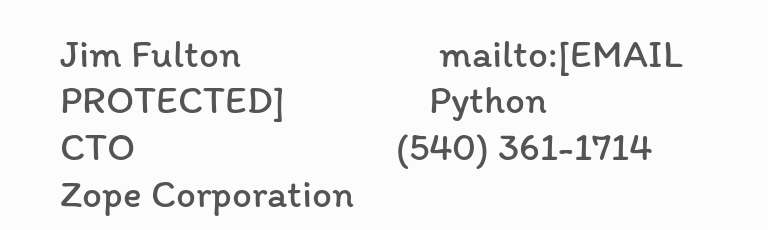Jim Fulton                      mailto:[EMAIL PROTECTED]                Python
CTO                             (540) 361-1714
Zope Corporation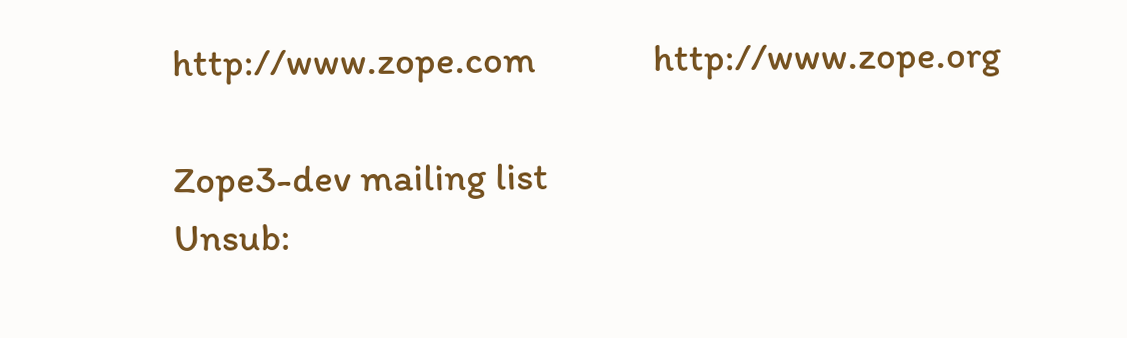http://www.zope.com             http://www.zope.org

Zope3-dev mailing list
Unsub: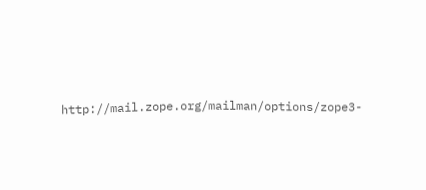http://mail.zope.org/mailman/options/zope3-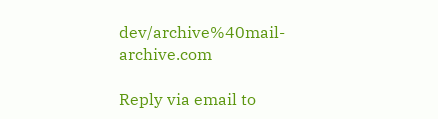dev/archive%40mail-archive.com

Reply via email to